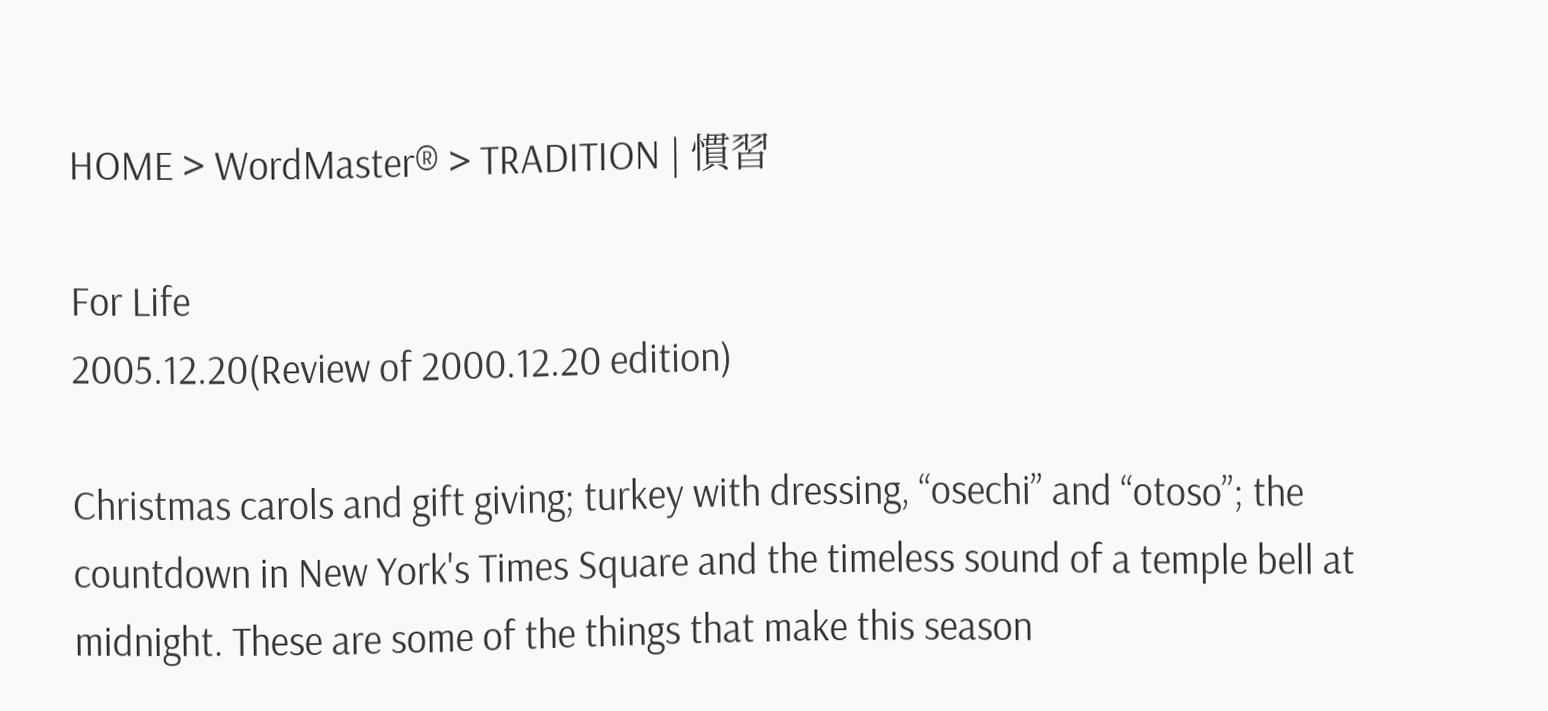HOME > WordMaster® > TRADITION | 慣習

For Life
2005.12.20(Review of 2000.12.20 edition)

Christmas carols and gift giving; turkey with dressing, “osechi” and “otoso”; the countdown in New York's Times Square and the timeless sound of a temple bell at midnight. These are some of the things that make this season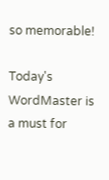so memorable!

Today's WordMaster is a must for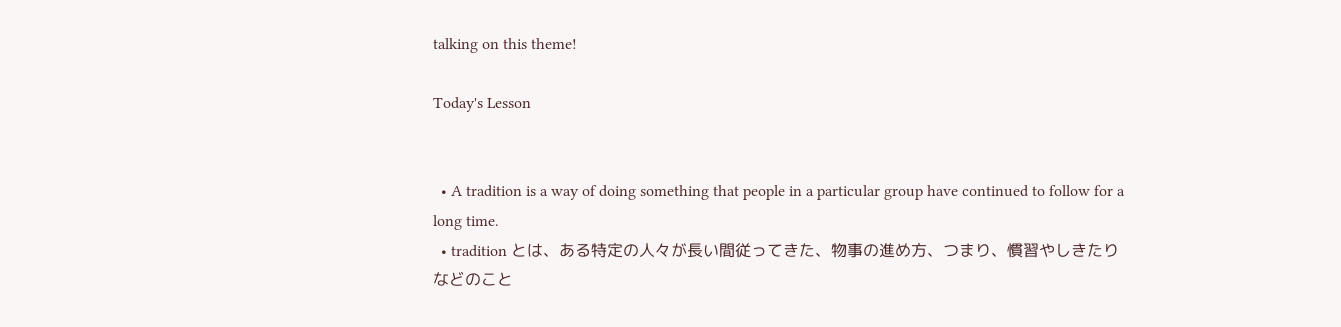talking on this theme!

Today's Lesson


  • A tradition is a way of doing something that people in a particular group have continued to follow for a long time.
  • tradition とは、ある特定の人々が長い間従ってきた、物事の進め方、つまり、慣習やしきたりなどのこと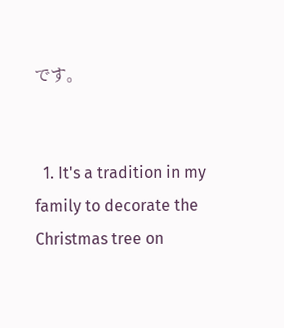です。


  1. It's a tradition in my family to decorate the Christmas tree on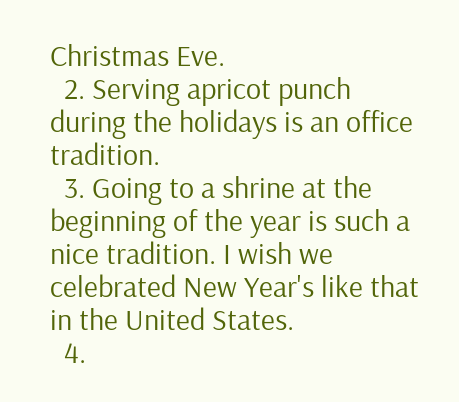Christmas Eve.
  2. Serving apricot punch during the holidays is an office tradition.
  3. Going to a shrine at the beginning of the year is such a nice tradition. I wish we celebrated New Year's like that in the United States.
  4.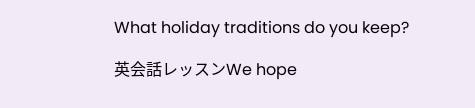What holiday traditions do you keep?

英会話レッスンWe hope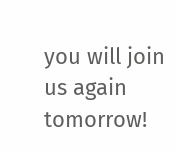you will join us again tomorrow!